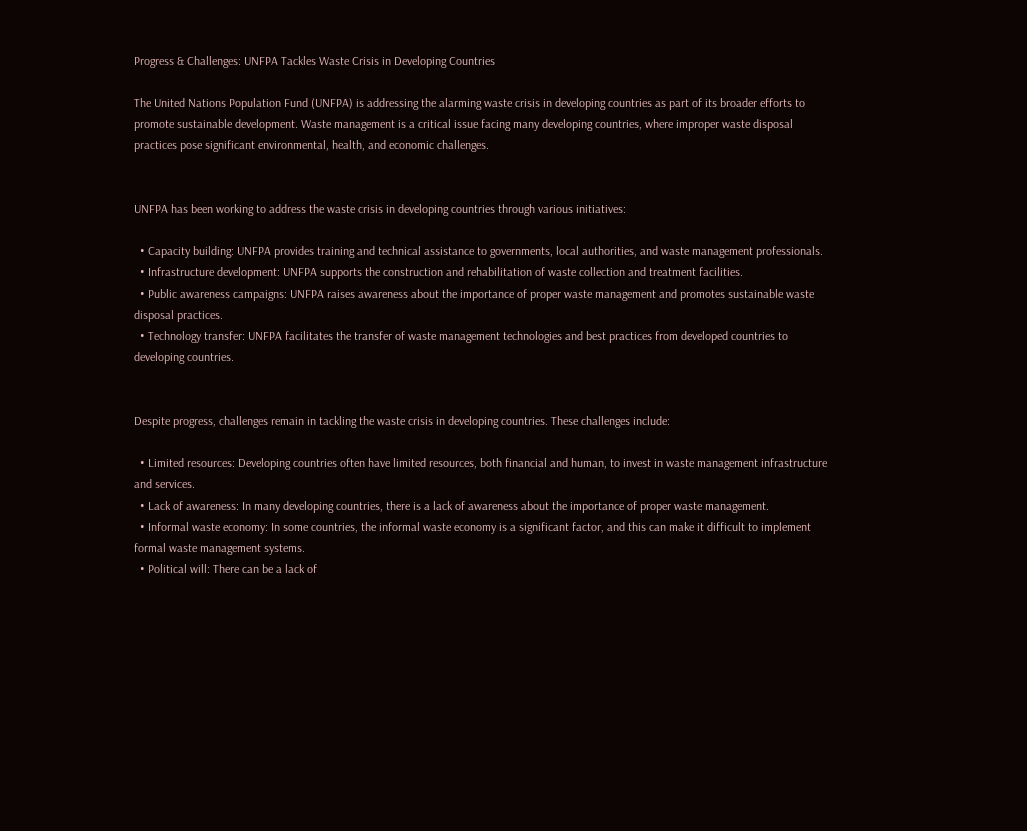Progress & Challenges: UNFPA Tackles Waste Crisis in Developing Countries

The United Nations Population Fund (UNFPA) is addressing the alarming waste crisis in developing countries as part of its broader efforts to promote sustainable development. Waste management is a critical issue facing many developing countries, where improper waste disposal practices pose significant environmental, health, and economic challenges.


UNFPA has been working to address the waste crisis in developing countries through various initiatives:

  • Capacity building: UNFPA provides training and technical assistance to governments, local authorities, and waste management professionals.
  • Infrastructure development: UNFPA supports the construction and rehabilitation of waste collection and treatment facilities.
  • Public awareness campaigns: UNFPA raises awareness about the importance of proper waste management and promotes sustainable waste disposal practices.
  • Technology transfer: UNFPA facilitates the transfer of waste management technologies and best practices from developed countries to developing countries.


Despite progress, challenges remain in tackling the waste crisis in developing countries. These challenges include:

  • Limited resources: Developing countries often have limited resources, both financial and human, to invest in waste management infrastructure and services.
  • Lack of awareness: In many developing countries, there is a lack of awareness about the importance of proper waste management.
  • Informal waste economy: In some countries, the informal waste economy is a significant factor, and this can make it difficult to implement formal waste management systems.
  • Political will: There can be a lack of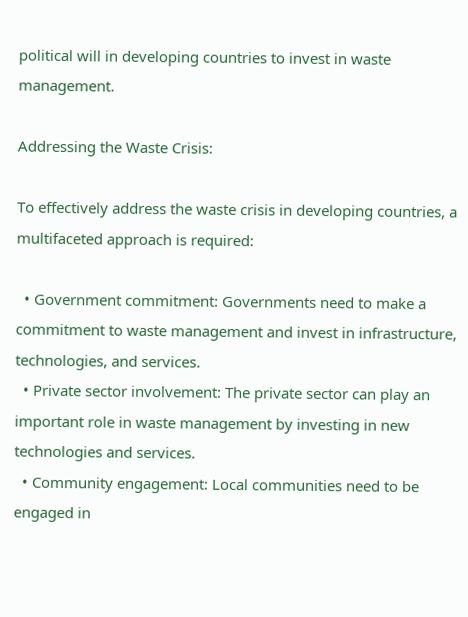political will in developing countries to invest in waste management.

Addressing the Waste Crisis:

To effectively address the waste crisis in developing countries, a multifaceted approach is required:

  • Government commitment: Governments need to make a commitment to waste management and invest in infrastructure, technologies, and services.
  • Private sector involvement: The private sector can play an important role in waste management by investing in new technologies and services.
  • Community engagement: Local communities need to be engaged in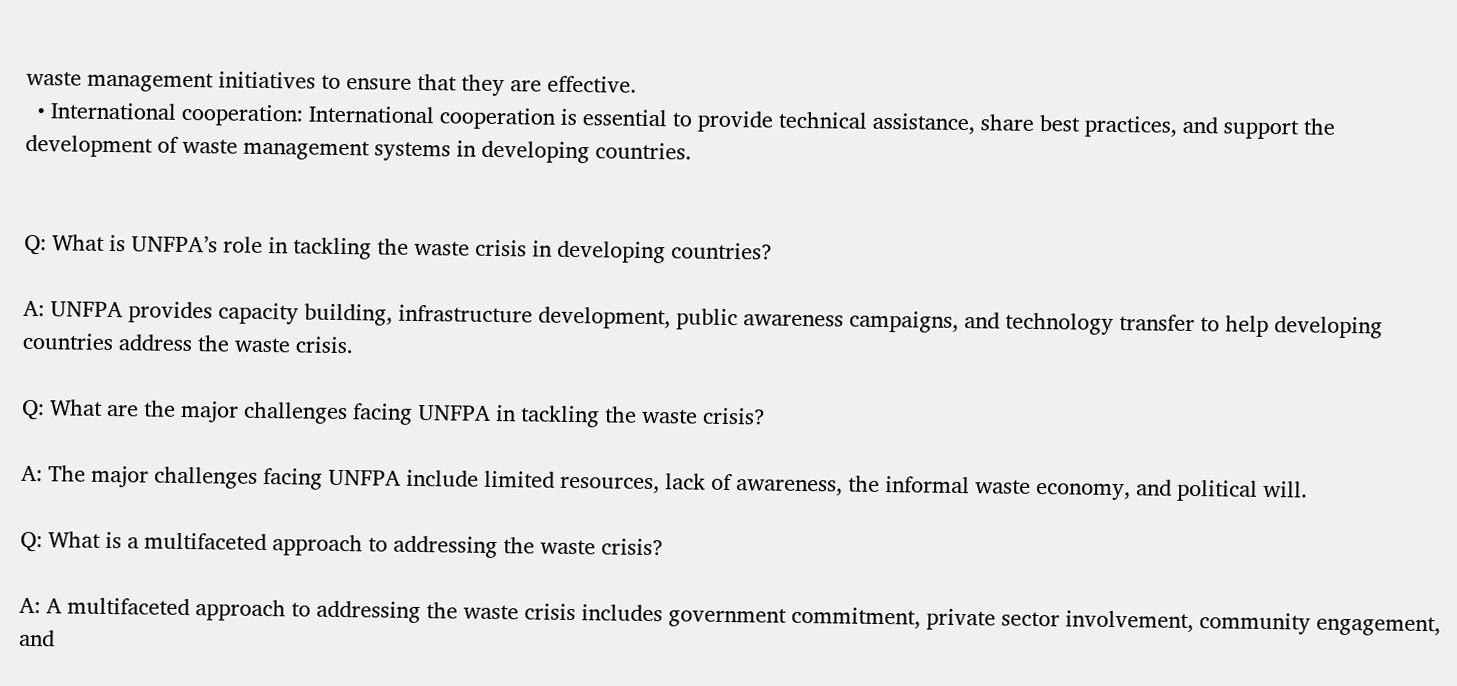waste management initiatives to ensure that they are effective.
  • International cooperation: International cooperation is essential to provide technical assistance, share best practices, and support the development of waste management systems in developing countries.


Q: What is UNFPA’s role in tackling the waste crisis in developing countries?

A: UNFPA provides capacity building, infrastructure development, public awareness campaigns, and technology transfer to help developing countries address the waste crisis.

Q: What are the major challenges facing UNFPA in tackling the waste crisis?

A: The major challenges facing UNFPA include limited resources, lack of awareness, the informal waste economy, and political will.

Q: What is a multifaceted approach to addressing the waste crisis?

A: A multifaceted approach to addressing the waste crisis includes government commitment, private sector involvement, community engagement, and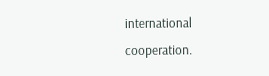international cooperation.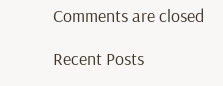Comments are closed

Recent Posts